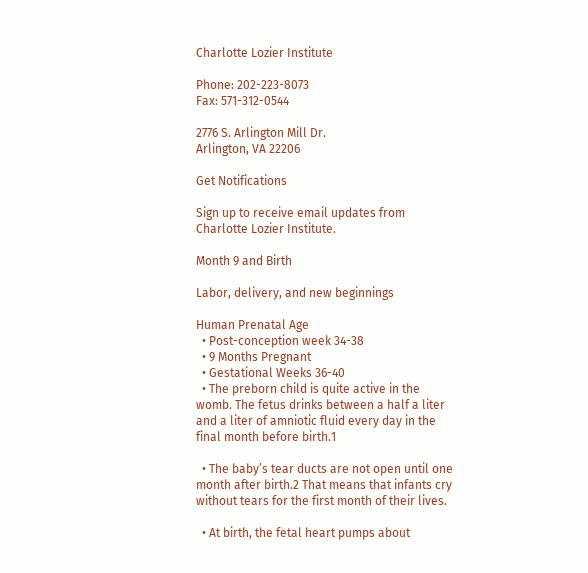Charlotte Lozier Institute

Phone: 202-223-8073
Fax: 571-312-0544

2776 S. Arlington Mill Dr.
Arlington, VA 22206

Get Notifications

Sign up to receive email updates from Charlotte Lozier Institute.

Month 9 and Birth

Labor, delivery, and new beginnings

Human Prenatal Age
  • Post-conception week 34-38
  • 9 Months Pregnant
  • Gestational Weeks 36-40
  • The preborn child is quite active in the womb. The fetus drinks between a half a liter and a liter of amniotic fluid every day in the final month before birth.1

  • The baby’s tear ducts are not open until one month after birth.2 That means that infants cry without tears for the first month of their lives.

  • At birth, the fetal heart pumps about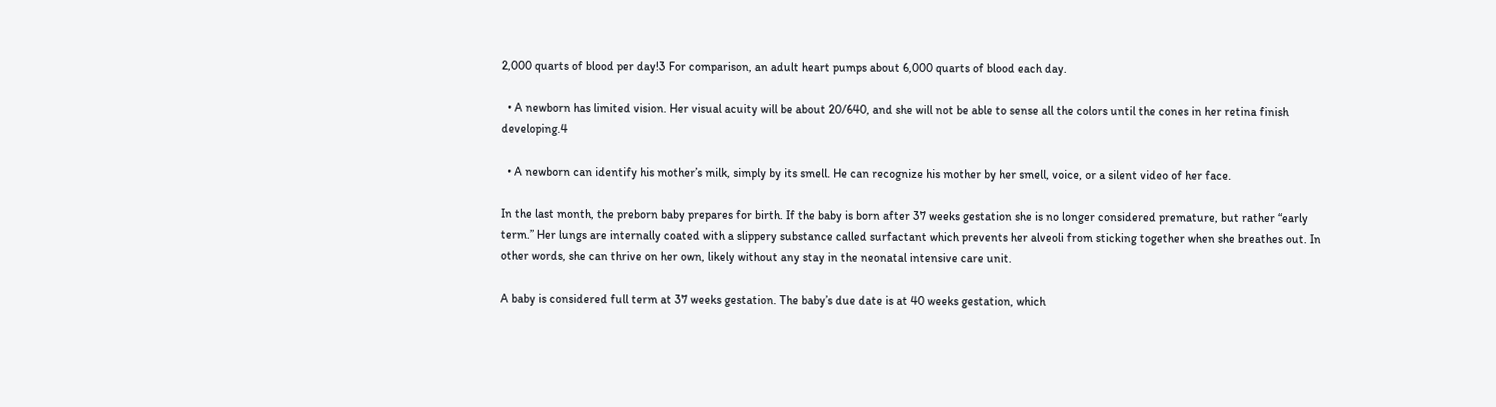2,000 quarts of blood per day!3 For comparison, an adult heart pumps about 6,000 quarts of blood each day.

  • A newborn has limited vision. Her visual acuity will be about 20/640, and she will not be able to sense all the colors until the cones in her retina finish developing.4

  • A newborn can identify his mother’s milk, simply by its smell. He can recognize his mother by her smell, voice, or a silent video of her face.

In the last month, the preborn baby prepares for birth. If the baby is born after 37 weeks gestation she is no longer considered premature, but rather “early term.” Her lungs are internally coated with a slippery substance called surfactant which prevents her alveoli from sticking together when she breathes out. In other words, she can thrive on her own, likely without any stay in the neonatal intensive care unit.

A baby is considered full term at 37 weeks gestation. The baby’s due date is at 40 weeks gestation, which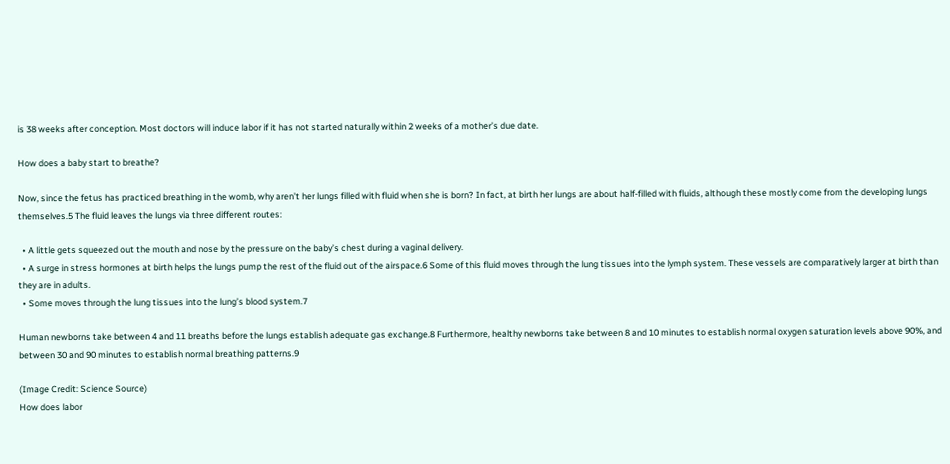is 38 weeks after conception. Most doctors will induce labor if it has not started naturally within 2 weeks of a mother’s due date.

How does a baby start to breathe?

Now, since the fetus has practiced breathing in the womb, why aren’t her lungs filled with fluid when she is born? In fact, at birth her lungs are about half-filled with fluids, although these mostly come from the developing lungs themselves.5 The fluid leaves the lungs via three different routes:

  • A little gets squeezed out the mouth and nose by the pressure on the baby’s chest during a vaginal delivery.
  • A surge in stress hormones at birth helps the lungs pump the rest of the fluid out of the airspace.6 Some of this fluid moves through the lung tissues into the lymph system. These vessels are comparatively larger at birth than they are in adults.
  • Some moves through the lung tissues into the lung’s blood system.7

Human newborns take between 4 and 11 breaths before the lungs establish adequate gas exchange.8 Furthermore, healthy newborns take between 8 and 10 minutes to establish normal oxygen saturation levels above 90%, and between 30 and 90 minutes to establish normal breathing patterns.9

(Image Credit: Science Source)
How does labor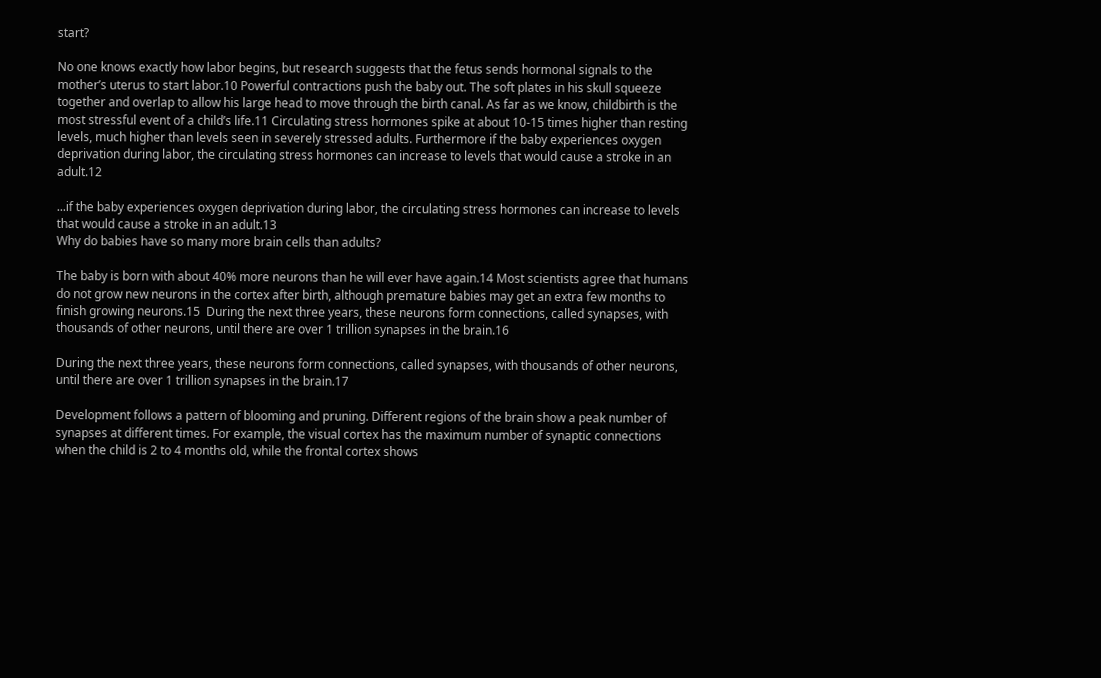start?

No one knows exactly how labor begins, but research suggests that the fetus sends hormonal signals to the mother’s uterus to start labor.10 Powerful contractions push the baby out. The soft plates in his skull squeeze together and overlap to allow his large head to move through the birth canal. As far as we know, childbirth is the most stressful event of a child’s life.11 Circulating stress hormones spike at about 10-15 times higher than resting levels, much higher than levels seen in severely stressed adults. Furthermore if the baby experiences oxygen deprivation during labor, the circulating stress hormones can increase to levels that would cause a stroke in an adult.12

...if the baby experiences oxygen deprivation during labor, the circulating stress hormones can increase to levels that would cause a stroke in an adult.13
Why do babies have so many more brain cells than adults?

The baby is born with about 40% more neurons than he will ever have again.14 Most scientists agree that humans do not grow new neurons in the cortex after birth, although premature babies may get an extra few months to finish growing neurons.15  During the next three years, these neurons form connections, called synapses, with thousands of other neurons, until there are over 1 trillion synapses in the brain.16

During the next three years, these neurons form connections, called synapses, with thousands of other neurons, until there are over 1 trillion synapses in the brain.17

Development follows a pattern of blooming and pruning. Different regions of the brain show a peak number of synapses at different times. For example, the visual cortex has the maximum number of synaptic connections when the child is 2 to 4 months old, while the frontal cortex shows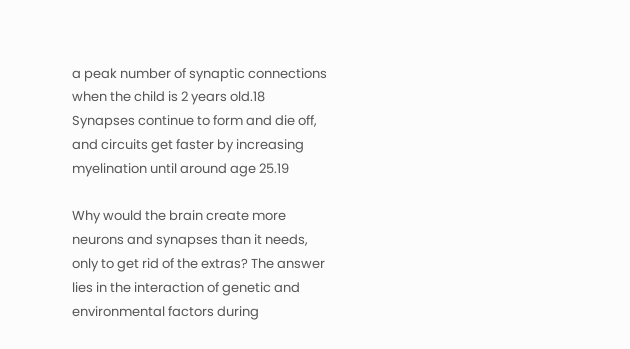a peak number of synaptic connections when the child is 2 years old.18 Synapses continue to form and die off, and circuits get faster by increasing myelination until around age 25.19

Why would the brain create more neurons and synapses than it needs, only to get rid of the extras? The answer lies in the interaction of genetic and environmental factors during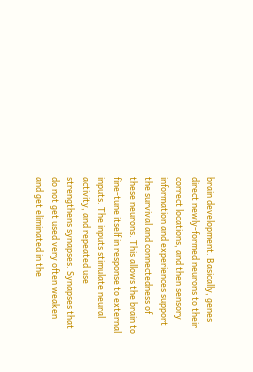brain development. Basically, genes direct newly-formed neurons to their correct locations, and then sensory information and experiences support the survival and connectedness of these neurons. This allows the brain to fine-tune itself in response to external inputs. The inputs stimulate neural activity, and repeated use strengthens synapses. Synapses that do not get used very often weaken and get eliminated in the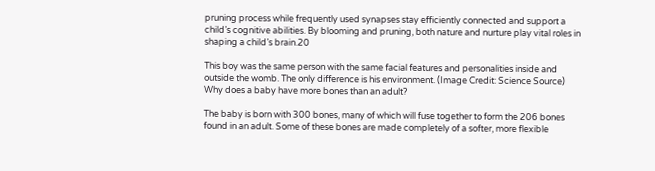pruning process while frequently used synapses stay efficiently connected and support a child’s cognitive abilities. By blooming and pruning, both nature and nurture play vital roles in shaping a child’s brain.20

This boy was the same person with the same facial features and personalities inside and outside the womb. The only difference is his environment. (Image Credit: Science Source)
Why does a baby have more bones than an adult?

The baby is born with 300 bones, many of which will fuse together to form the 206 bones found in an adult. Some of these bones are made completely of a softer, more flexible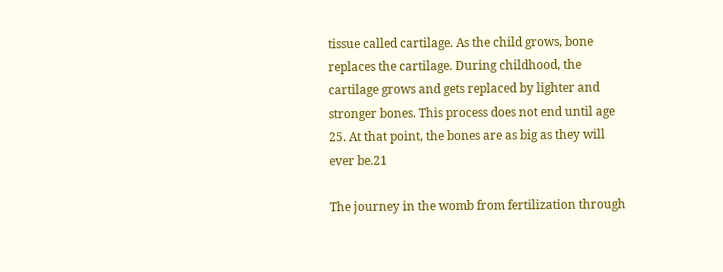tissue called cartilage. As the child grows, bone replaces the cartilage. During childhood, the cartilage grows and gets replaced by lighter and stronger bones. This process does not end until age 25. At that point, the bones are as big as they will ever be.21

The journey in the womb from fertilization through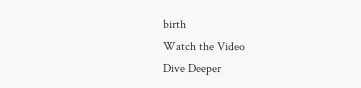birth
Watch the Video
Dive Deeper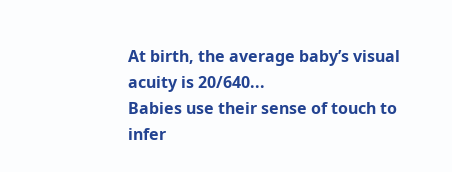At birth, the average baby’s visual acuity is 20/640...
Babies use their sense of touch to infer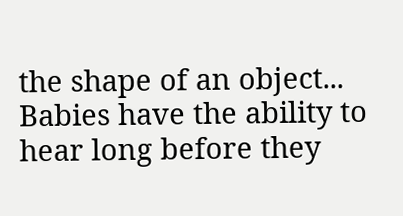the shape of an object...
Babies have the ability to hear long before they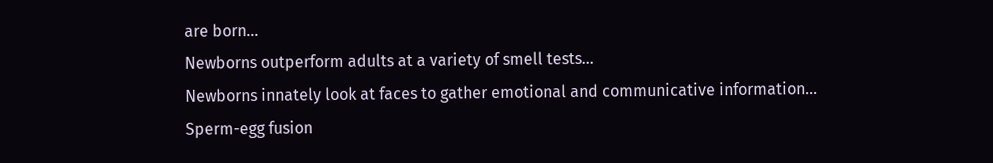are born...
Newborns outperform adults at a variety of smell tests...
Newborns innately look at faces to gather emotional and communicative information...
Sperm-egg fusion